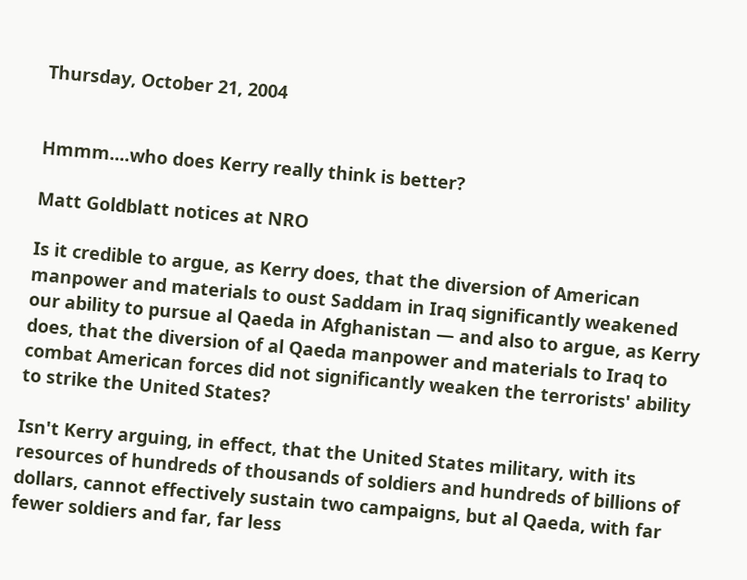Thursday, October 21, 2004


Hmmm....who does Kerry really think is better?

Matt Goldblatt notices at NRO

Is it credible to argue, as Kerry does, that the diversion of American manpower and materials to oust Saddam in Iraq significantly weakened our ability to pursue al Qaeda in Afghanistan — and also to argue, as Kerry does, that the diversion of al Qaeda manpower and materials to Iraq to combat American forces did not significantly weaken the terrorists' ability to strike the United States?

Isn't Kerry arguing, in effect, that the United States military, with its resources of hundreds of thousands of soldiers and hundreds of billions of dollars, cannot effectively sustain two campaigns, but al Qaeda, with far fewer soldiers and far, far less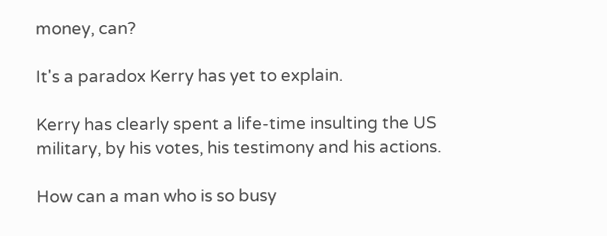money, can?

It's a paradox Kerry has yet to explain.

Kerry has clearly spent a life-time insulting the US military, by his votes, his testimony and his actions.

How can a man who is so busy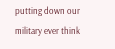putting down our military ever think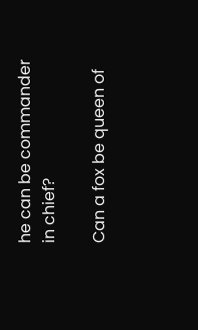he can be commander in chief?

Can a fox be queen of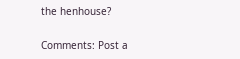the henhouse?

Comments: Post a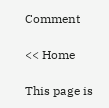Comment

<< Home

This page is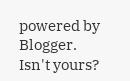powered by Blogger. Isn't yours?